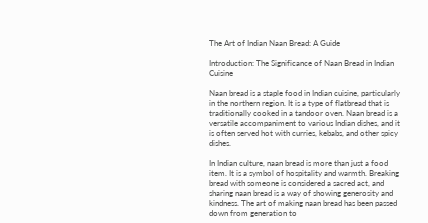The Art of Indian Naan Bread: A Guide

Introduction: The Significance of Naan Bread in Indian Cuisine

Naan bread is a staple food in Indian cuisine, particularly in the northern region. It is a type of flatbread that is traditionally cooked in a tandoor oven. Naan bread is a versatile accompaniment to various Indian dishes, and it is often served hot with curries, kebabs, and other spicy dishes.

In Indian culture, naan bread is more than just a food item. It is a symbol of hospitality and warmth. Breaking bread with someone is considered a sacred act, and sharing naan bread is a way of showing generosity and kindness. The art of making naan bread has been passed down from generation to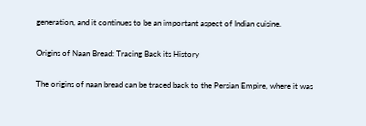generation, and it continues to be an important aspect of Indian cuisine.

Origins of Naan Bread: Tracing Back its History

The origins of naan bread can be traced back to the Persian Empire, where it was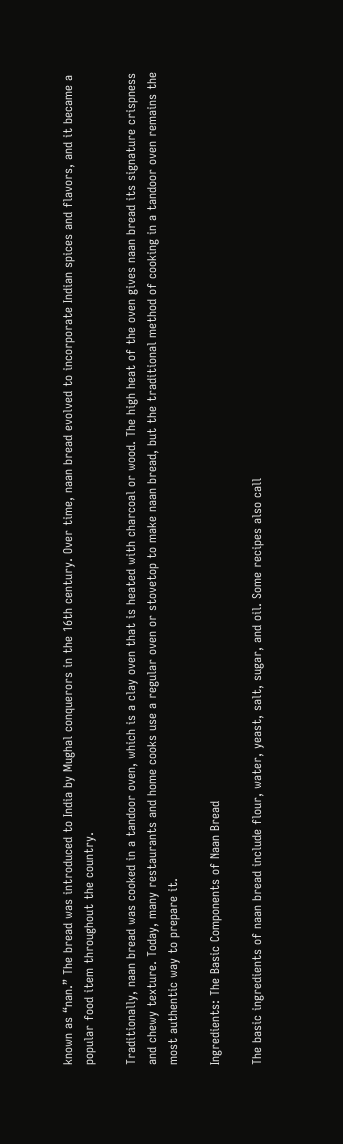known as “nan.” The bread was introduced to India by Mughal conquerors in the 16th century. Over time, naan bread evolved to incorporate Indian spices and flavors, and it became a popular food item throughout the country.

Traditionally, naan bread was cooked in a tandoor oven, which is a clay oven that is heated with charcoal or wood. The high heat of the oven gives naan bread its signature crispness and chewy texture. Today, many restaurants and home cooks use a regular oven or stovetop to make naan bread, but the traditional method of cooking in a tandoor oven remains the most authentic way to prepare it.

Ingredients: The Basic Components of Naan Bread

The basic ingredients of naan bread include flour, water, yeast, salt, sugar, and oil. Some recipes also call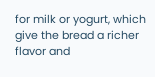for milk or yogurt, which give the bread a richer flavor and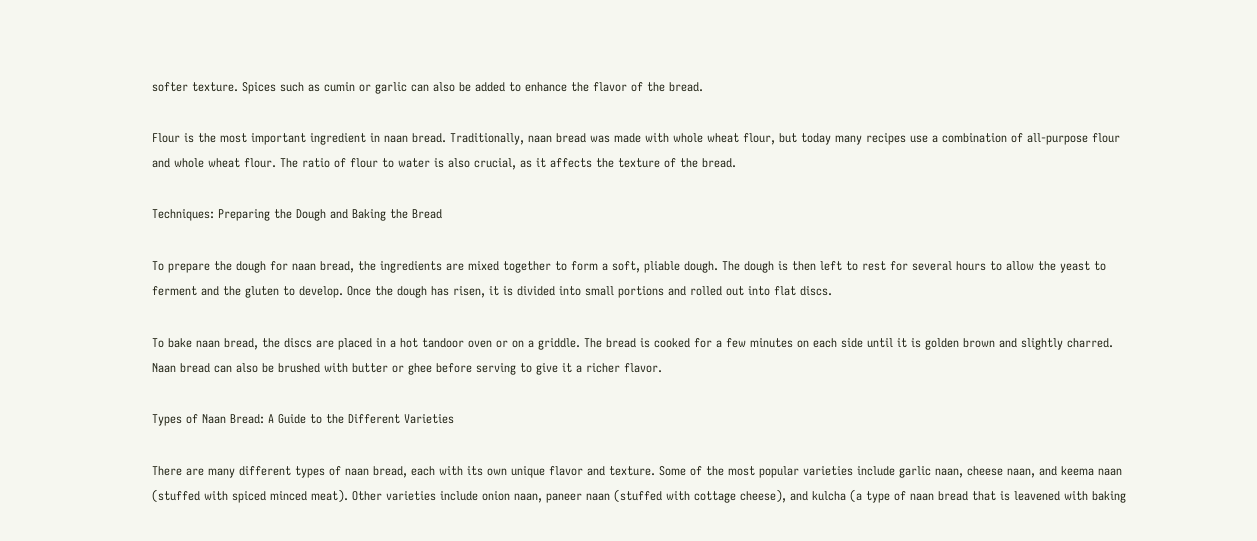softer texture. Spices such as cumin or garlic can also be added to enhance the flavor of the bread.

Flour is the most important ingredient in naan bread. Traditionally, naan bread was made with whole wheat flour, but today many recipes use a combination of all-purpose flour and whole wheat flour. The ratio of flour to water is also crucial, as it affects the texture of the bread.

Techniques: Preparing the Dough and Baking the Bread

To prepare the dough for naan bread, the ingredients are mixed together to form a soft, pliable dough. The dough is then left to rest for several hours to allow the yeast to ferment and the gluten to develop. Once the dough has risen, it is divided into small portions and rolled out into flat discs.

To bake naan bread, the discs are placed in a hot tandoor oven or on a griddle. The bread is cooked for a few minutes on each side until it is golden brown and slightly charred. Naan bread can also be brushed with butter or ghee before serving to give it a richer flavor.

Types of Naan Bread: A Guide to the Different Varieties

There are many different types of naan bread, each with its own unique flavor and texture. Some of the most popular varieties include garlic naan, cheese naan, and keema naan (stuffed with spiced minced meat). Other varieties include onion naan, paneer naan (stuffed with cottage cheese), and kulcha (a type of naan bread that is leavened with baking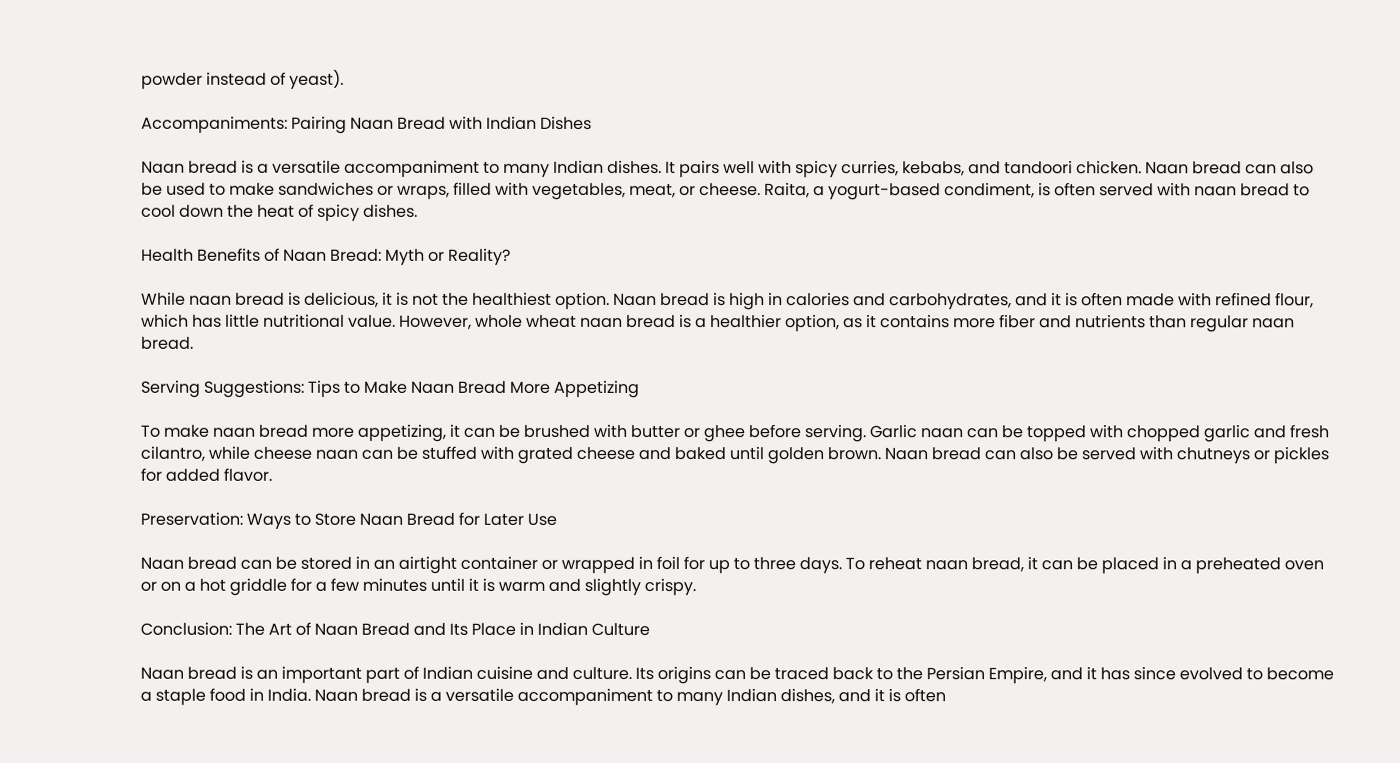powder instead of yeast).

Accompaniments: Pairing Naan Bread with Indian Dishes

Naan bread is a versatile accompaniment to many Indian dishes. It pairs well with spicy curries, kebabs, and tandoori chicken. Naan bread can also be used to make sandwiches or wraps, filled with vegetables, meat, or cheese. Raita, a yogurt-based condiment, is often served with naan bread to cool down the heat of spicy dishes.

Health Benefits of Naan Bread: Myth or Reality?

While naan bread is delicious, it is not the healthiest option. Naan bread is high in calories and carbohydrates, and it is often made with refined flour, which has little nutritional value. However, whole wheat naan bread is a healthier option, as it contains more fiber and nutrients than regular naan bread.

Serving Suggestions: Tips to Make Naan Bread More Appetizing

To make naan bread more appetizing, it can be brushed with butter or ghee before serving. Garlic naan can be topped with chopped garlic and fresh cilantro, while cheese naan can be stuffed with grated cheese and baked until golden brown. Naan bread can also be served with chutneys or pickles for added flavor.

Preservation: Ways to Store Naan Bread for Later Use

Naan bread can be stored in an airtight container or wrapped in foil for up to three days. To reheat naan bread, it can be placed in a preheated oven or on a hot griddle for a few minutes until it is warm and slightly crispy.

Conclusion: The Art of Naan Bread and Its Place in Indian Culture

Naan bread is an important part of Indian cuisine and culture. Its origins can be traced back to the Persian Empire, and it has since evolved to become a staple food in India. Naan bread is a versatile accompaniment to many Indian dishes, and it is often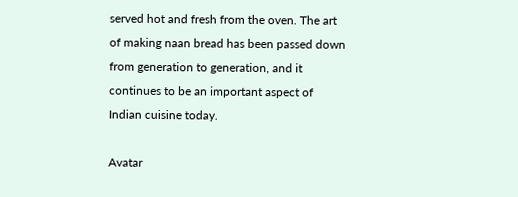served hot and fresh from the oven. The art of making naan bread has been passed down from generation to generation, and it continues to be an important aspect of Indian cuisine today.

Avatar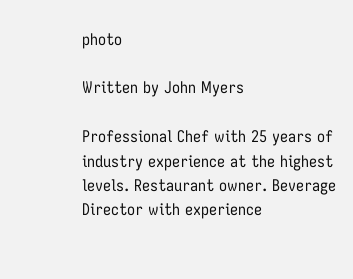photo

Written by John Myers

Professional Chef with 25 years of industry experience at the highest levels. Restaurant owner. Beverage Director with experience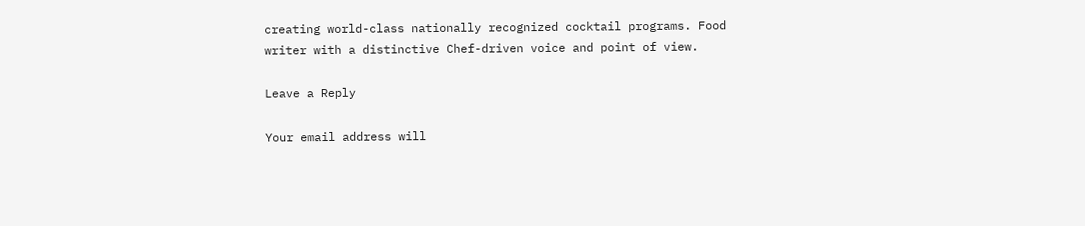creating world-class nationally recognized cocktail programs. Food writer with a distinctive Chef-driven voice and point of view.

Leave a Reply

Your email address will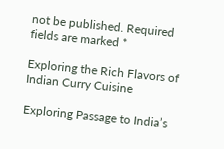not be published. Required fields are marked *

Exploring the Rich Flavors of Indian Curry Cuisine

Exploring Passage to India’s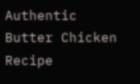Authentic Butter Chicken Recipe